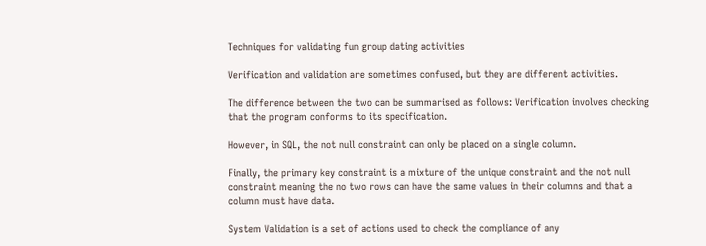Techniques for validating fun group dating activities

Verification and validation are sometimes confused, but they are different activities.

The difference between the two can be summarised as follows: Verification involves checking that the program conforms to its specification.

However, in SQL, the not null constraint can only be placed on a single column.

Finally, the primary key constraint is a mixture of the unique constraint and the not null constraint meaning the no two rows can have the same values in their columns and that a column must have data.

System Validation is a set of actions used to check the compliance of any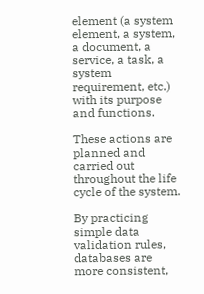element (a system element, a system, a document, a service, a task, a system requirement, etc.) with its purpose and functions.

These actions are planned and carried out throughout the life cycle of the system.

By practicing simple data validation rules, databases are more consistent,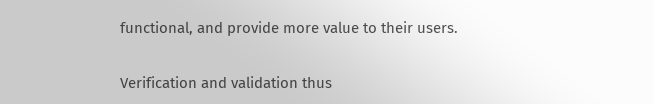functional, and provide more value to their users.

Verification and validation thus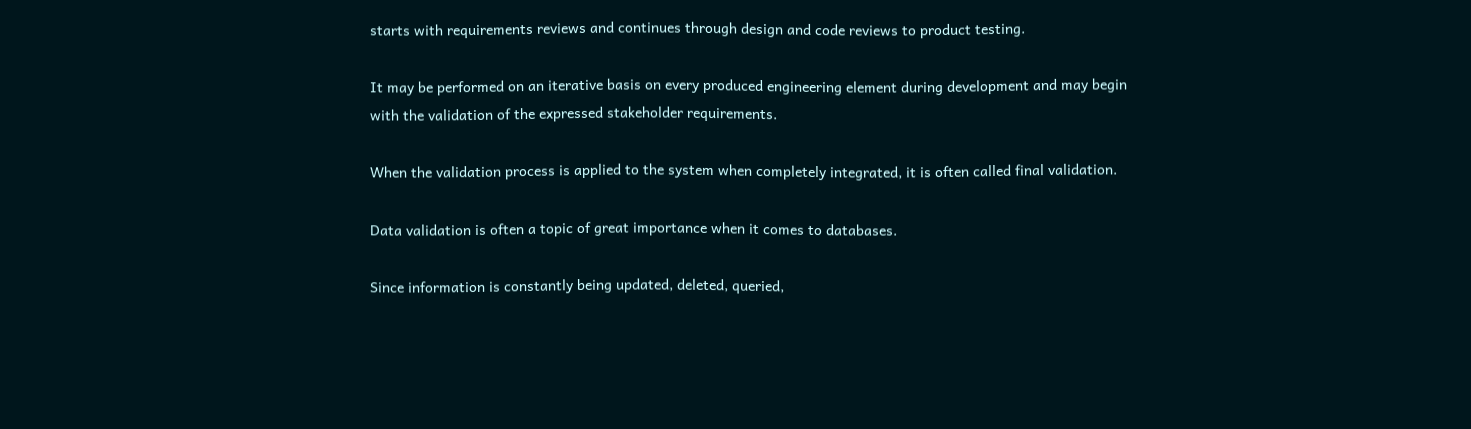starts with requirements reviews and continues through design and code reviews to product testing.

It may be performed on an iterative basis on every produced engineering element during development and may begin with the validation of the expressed stakeholder requirements.

When the validation process is applied to the system when completely integrated, it is often called final validation.

Data validation is often a topic of great importance when it comes to databases.

Since information is constantly being updated, deleted, queried,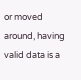or moved around, having valid data is a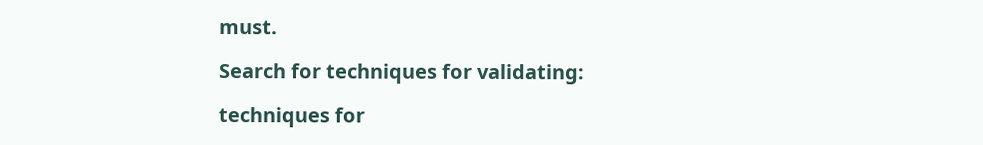must.

Search for techniques for validating:

techniques for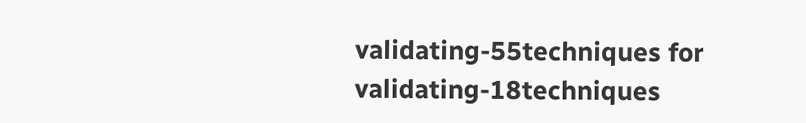validating-55techniques for validating-18techniques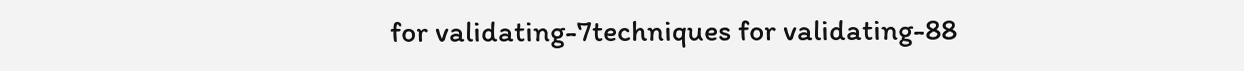for validating-7techniques for validating-88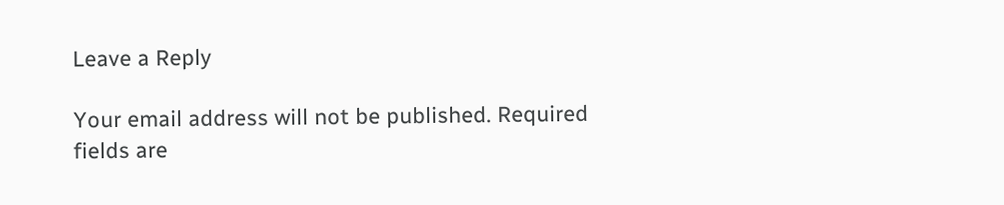Leave a Reply

Your email address will not be published. Required fields are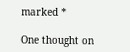marked *

One thought on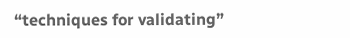“techniques for validating”